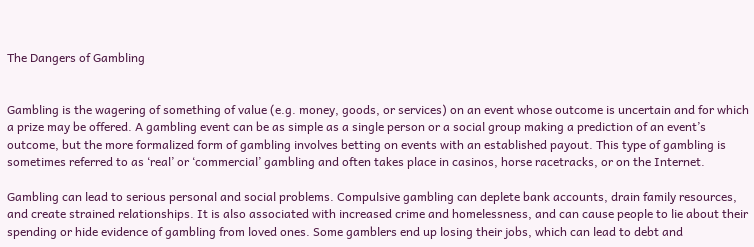The Dangers of Gambling


Gambling is the wagering of something of value (e.g. money, goods, or services) on an event whose outcome is uncertain and for which a prize may be offered. A gambling event can be as simple as a single person or a social group making a prediction of an event’s outcome, but the more formalized form of gambling involves betting on events with an established payout. This type of gambling is sometimes referred to as ‘real’ or ‘commercial’ gambling and often takes place in casinos, horse racetracks, or on the Internet.

Gambling can lead to serious personal and social problems. Compulsive gambling can deplete bank accounts, drain family resources, and create strained relationships. It is also associated with increased crime and homelessness, and can cause people to lie about their spending or hide evidence of gambling from loved ones. Some gamblers end up losing their jobs, which can lead to debt and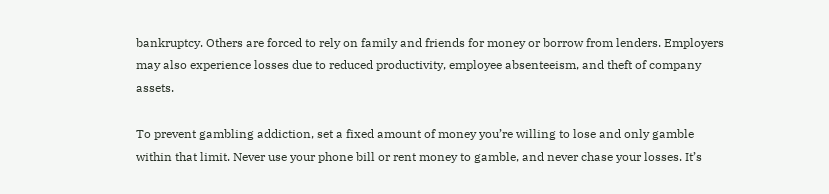bankruptcy. Others are forced to rely on family and friends for money or borrow from lenders. Employers may also experience losses due to reduced productivity, employee absenteeism, and theft of company assets.

To prevent gambling addiction, set a fixed amount of money you’re willing to lose and only gamble within that limit. Never use your phone bill or rent money to gamble, and never chase your losses. It’s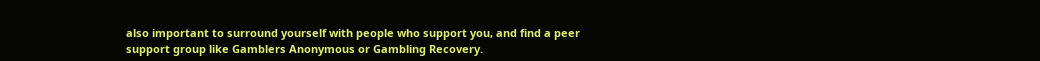also important to surround yourself with people who support you, and find a peer support group like Gamblers Anonymous or Gambling Recovery.